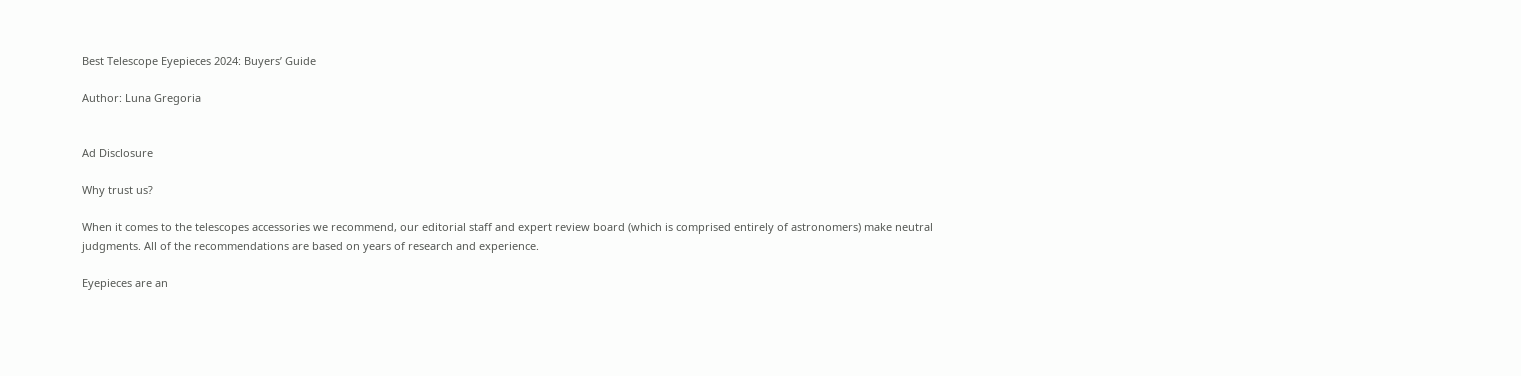Best Telescope Eyepieces 2024: Buyers’ Guide

Author: Luna Gregoria


Ad Disclosure

Why trust us?

When it comes to the telescopes accessories we recommend, our editorial staff and expert review board (which is comprised entirely of astronomers) make neutral judgments. All of the recommendations are based on years of research and experience.

Eyepieces are an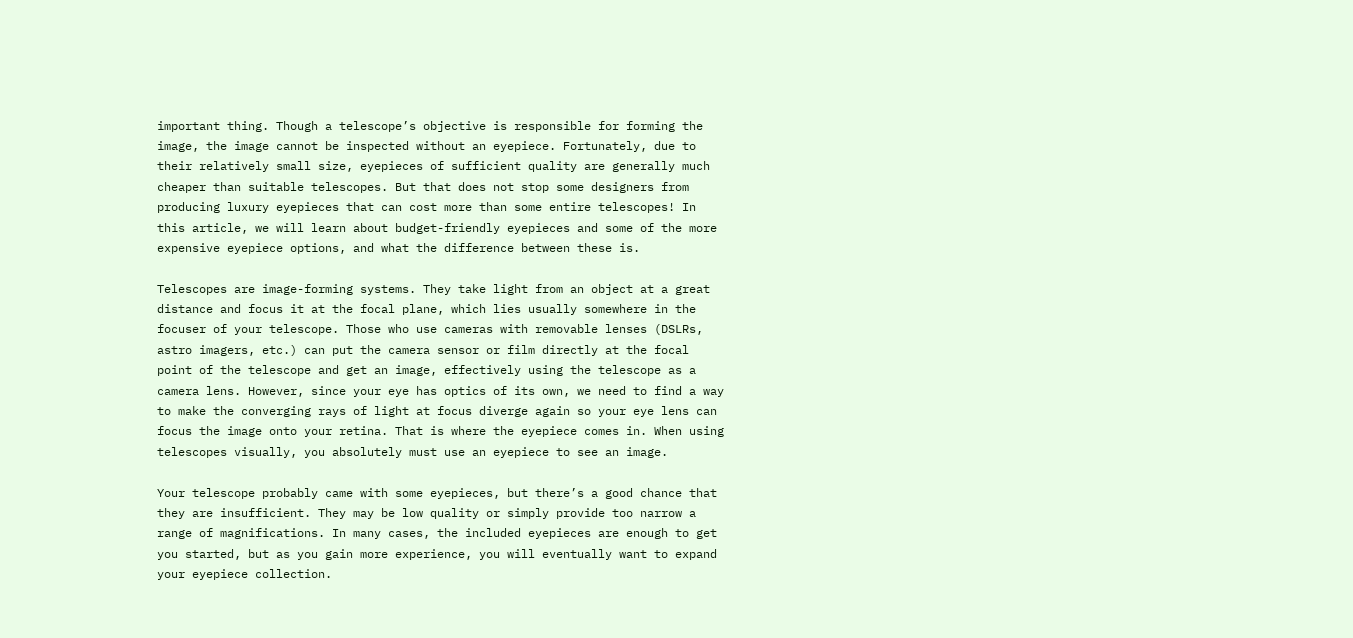important thing. Though a telescope’s objective is responsible for forming the image, the image cannot be inspected without an eyepiece. Fortunately, due to their relatively small size, eyepieces of sufficient quality are generally much cheaper than suitable telescopes. But that does not stop some designers from producing luxury eyepieces that can cost more than some entire telescopes! In this article, we will learn about budget-friendly eyepieces and some of the more expensive eyepiece options, and what the difference between these is.

Telescopes are image-forming systems. They take light from an object at a great distance and focus it at the focal plane, which lies usually somewhere in the focuser of your telescope. Those who use cameras with removable lenses (DSLRs, astro imagers, etc.) can put the camera sensor or film directly at the focal point of the telescope and get an image, effectively using the telescope as a camera lens. However, since your eye has optics of its own, we need to find a way to make the converging rays of light at focus diverge again so your eye lens can focus the image onto your retina. That is where the eyepiece comes in. When using telescopes visually, you absolutely must use an eyepiece to see an image.

Your telescope probably came with some eyepieces, but there’s a good chance that they are insufficient. They may be low quality or simply provide too narrow a range of magnifications. In many cases, the included eyepieces are enough to get you started, but as you gain more experience, you will eventually want to expand your eyepiece collection.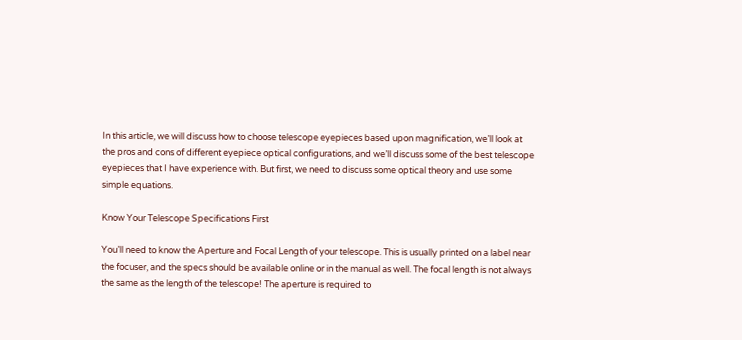In this article, we will discuss how to choose telescope eyepieces based upon magnification, we’ll look at the pros and cons of different eyepiece optical configurations, and we’ll discuss some of the best telescope eyepieces that I have experience with. But first, we need to discuss some optical theory and use some simple equations.

Know Your Telescope Specifications First

You’ll need to know the Aperture and Focal Length of your telescope. This is usually printed on a label near the focuser, and the specs should be available online or in the manual as well. The focal length is not always the same as the length of the telescope! The aperture is required to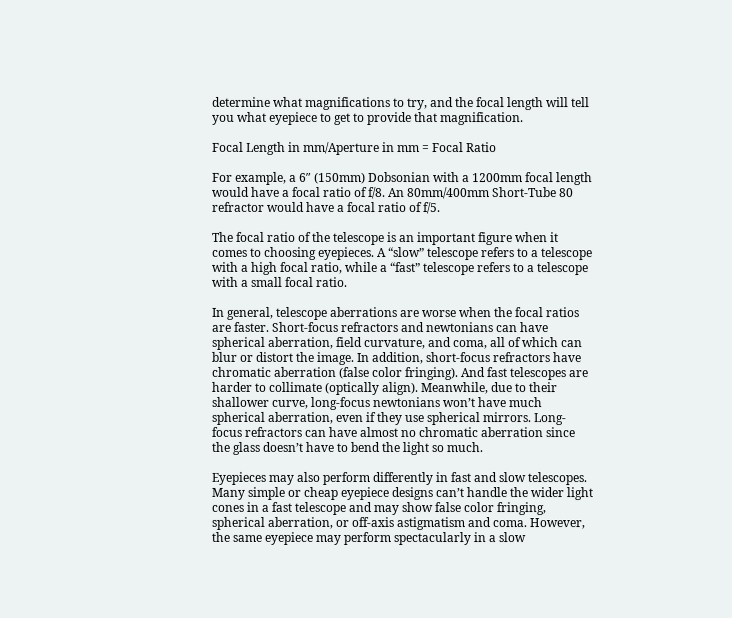determine what magnifications to try, and the focal length will tell you what eyepiece to get to provide that magnification.

Focal Length in mm/Aperture in mm = Focal Ratio

For example, a 6″ (150mm) Dobsonian with a 1200mm focal length would have a focal ratio of f/8. An 80mm/400mm Short-Tube 80 refractor would have a focal ratio of f/5.

The focal ratio of the telescope is an important figure when it comes to choosing eyepieces. A “slow” telescope refers to a telescope with a high focal ratio, while a “fast” telescope refers to a telescope with a small focal ratio.

In general, telescope aberrations are worse when the focal ratios are faster. Short-focus refractors and newtonians can have spherical aberration, field curvature, and coma, all of which can blur or distort the image. In addition, short-focus refractors have chromatic aberration (false color fringing). And fast telescopes are harder to collimate (optically align). Meanwhile, due to their shallower curve, long-focus newtonians won’t have much spherical aberration, even if they use spherical mirrors. Long-focus refractors can have almost no chromatic aberration since the glass doesn’t have to bend the light so much.

Eyepieces may also perform differently in fast and slow telescopes. Many simple or cheap eyepiece designs can’t handle the wider light cones in a fast telescope and may show false color fringing, spherical aberration, or off-axis astigmatism and coma. However, the same eyepiece may perform spectacularly in a slow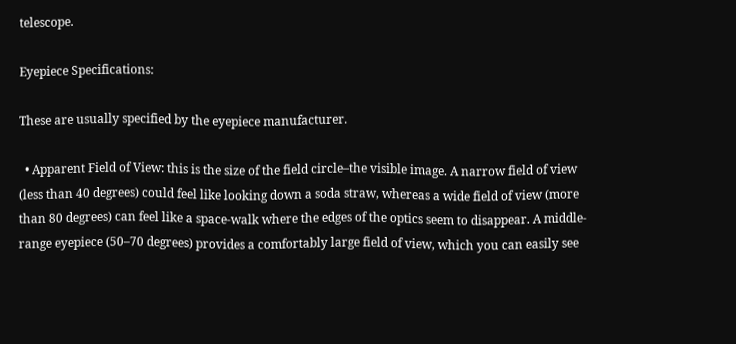telescope.

Eyepiece Specifications:

These are usually specified by the eyepiece manufacturer.

  • Apparent Field of View: this is the size of the field circle–the visible image. A narrow field of view (less than 40 degrees) could feel like looking down a soda straw, whereas a wide field of view (more than 80 degrees) can feel like a space-walk where the edges of the optics seem to disappear. A middle-range eyepiece (50–70 degrees) provides a comfortably large field of view, which you can easily see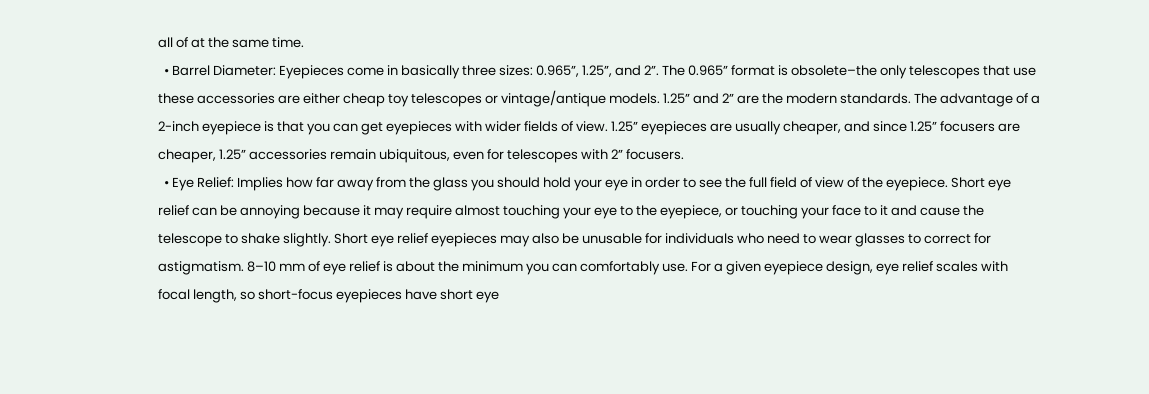all of at the same time.
  • Barrel Diameter: Eyepieces come in basically three sizes: 0.965”, 1.25”, and 2”. The 0.965” format is obsolete–the only telescopes that use these accessories are either cheap toy telescopes or vintage/antique models. 1.25” and 2” are the modern standards. The advantage of a 2-inch eyepiece is that you can get eyepieces with wider fields of view. 1.25” eyepieces are usually cheaper, and since 1.25” focusers are cheaper, 1.25” accessories remain ubiquitous, even for telescopes with 2” focusers.
  • Eye Relief: Implies how far away from the glass you should hold your eye in order to see the full field of view of the eyepiece. Short eye relief can be annoying because it may require almost touching your eye to the eyepiece, or touching your face to it and cause the telescope to shake slightly. Short eye relief eyepieces may also be unusable for individuals who need to wear glasses to correct for astigmatism. 8–10 mm of eye relief is about the minimum you can comfortably use. For a given eyepiece design, eye relief scales with focal length, so short-focus eyepieces have short eye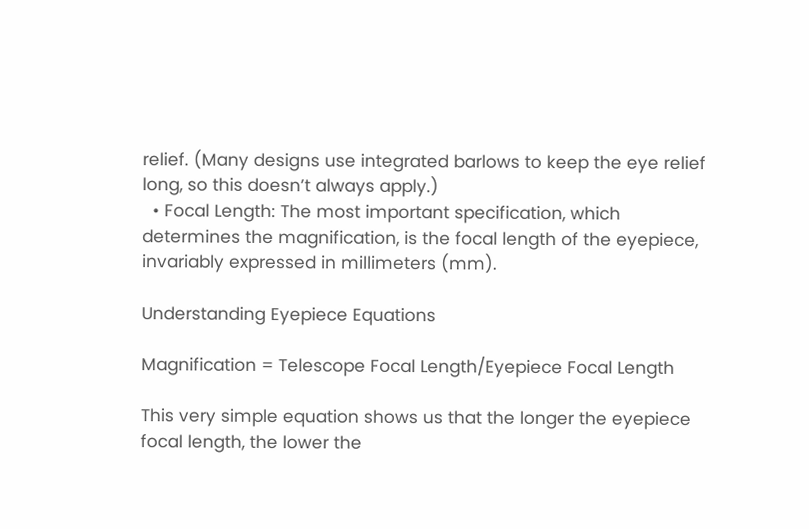relief. (Many designs use integrated barlows to keep the eye relief long, so this doesn’t always apply.)
  • Focal Length: The most important specification, which determines the magnification, is the focal length of the eyepiece, invariably expressed in millimeters (mm).

Understanding Eyepiece Equations

Magnification = Telescope Focal Length/Eyepiece Focal Length

This very simple equation shows us that the longer the eyepiece focal length, the lower the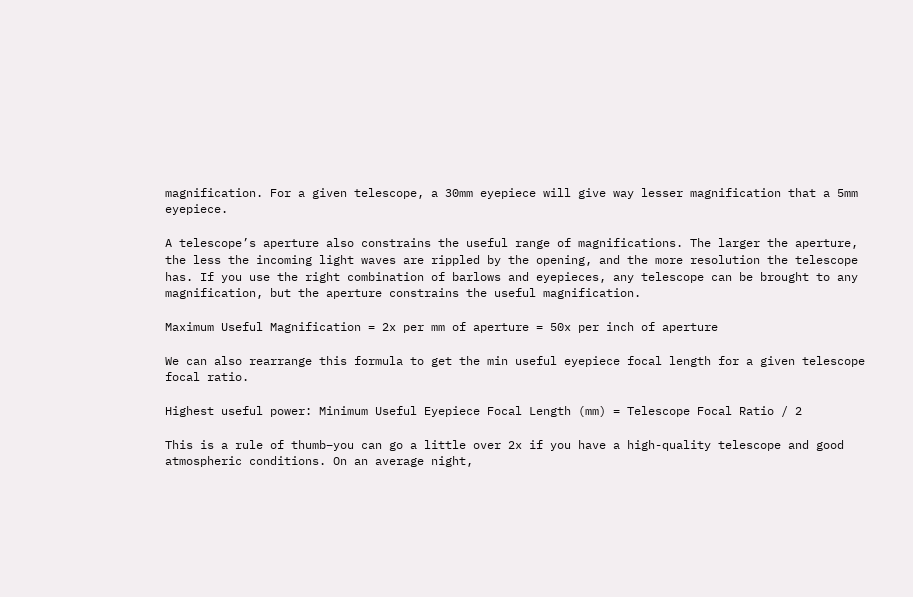magnification. For a given telescope, a 30mm eyepiece will give way lesser magnification that a 5mm eyepiece.

A telescope’s aperture also constrains the useful range of magnifications. The larger the aperture, the less the incoming light waves are rippled by the opening, and the more resolution the telescope has. If you use the right combination of barlows and eyepieces, any telescope can be brought to any magnification, but the aperture constrains the useful magnification.

Maximum Useful Magnification = 2x per mm of aperture = 50x per inch of aperture

We can also rearrange this formula to get the min useful eyepiece focal length for a given telescope focal ratio.

Highest useful power: Minimum Useful Eyepiece Focal Length (mm) = Telescope Focal Ratio / 2

This is a rule of thumb–you can go a little over 2x if you have a high-quality telescope and good atmospheric conditions. On an average night,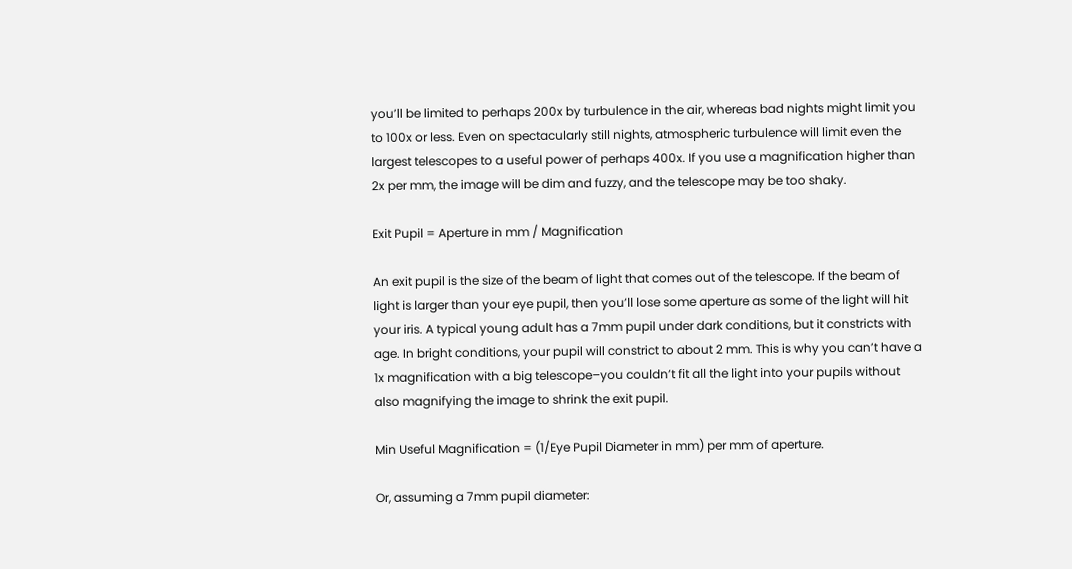you’ll be limited to perhaps 200x by turbulence in the air, whereas bad nights might limit you to 100x or less. Even on spectacularly still nights, atmospheric turbulence will limit even the largest telescopes to a useful power of perhaps 400x. If you use a magnification higher than 2x per mm, the image will be dim and fuzzy, and the telescope may be too shaky.

Exit Pupil = Aperture in mm / Magnification

An exit pupil is the size of the beam of light that comes out of the telescope. If the beam of light is larger than your eye pupil, then you’ll lose some aperture as some of the light will hit your iris. A typical young adult has a 7mm pupil under dark conditions, but it constricts with age. In bright conditions, your pupil will constrict to about 2 mm. This is why you can’t have a 1x magnification with a big telescope–you couldn’t fit all the light into your pupils without also magnifying the image to shrink the exit pupil.

Min Useful Magnification = (1/Eye Pupil Diameter in mm) per mm of aperture.

Or, assuming a 7mm pupil diameter: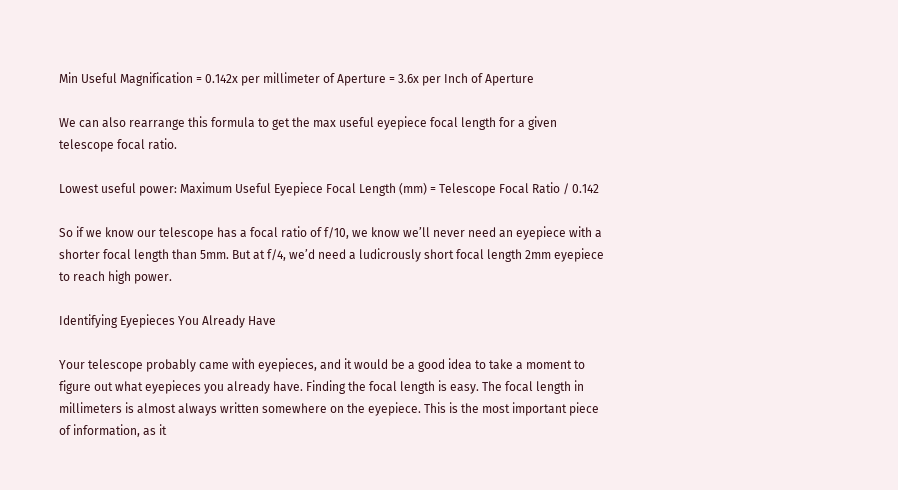Min Useful Magnification = 0.142x per millimeter of Aperture = 3.6x per Inch of Aperture

We can also rearrange this formula to get the max useful eyepiece focal length for a given telescope focal ratio.

Lowest useful power: Maximum Useful Eyepiece Focal Length (mm) = Telescope Focal Ratio / 0.142

So if we know our telescope has a focal ratio of f/10, we know we’ll never need an eyepiece with a shorter focal length than 5mm. But at f/4, we’d need a ludicrously short focal length 2mm eyepiece to reach high power.

Identifying Eyepieces You Already Have

Your telescope probably came with eyepieces, and it would be a good idea to take a moment to figure out what eyepieces you already have. Finding the focal length is easy. The focal length in millimeters is almost always written somewhere on the eyepiece. This is the most important piece of information, as it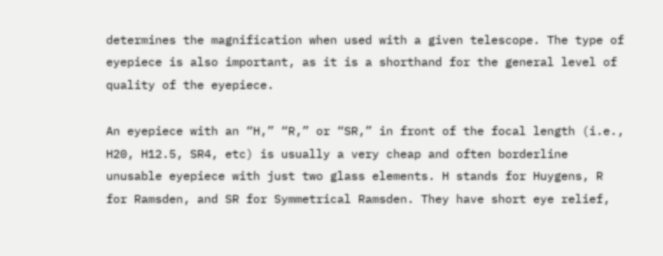determines the magnification when used with a given telescope. The type of eyepiece is also important, as it is a shorthand for the general level of quality of the eyepiece.

An eyepiece with an “H,” “R,” or “SR,” in front of the focal length (i.e., H20, H12.5, SR4, etc) is usually a very cheap and often borderline unusable eyepiece with just two glass elements. H stands for Huygens, R for Ramsden, and SR for Symmetrical Ramsden. They have short eye relief,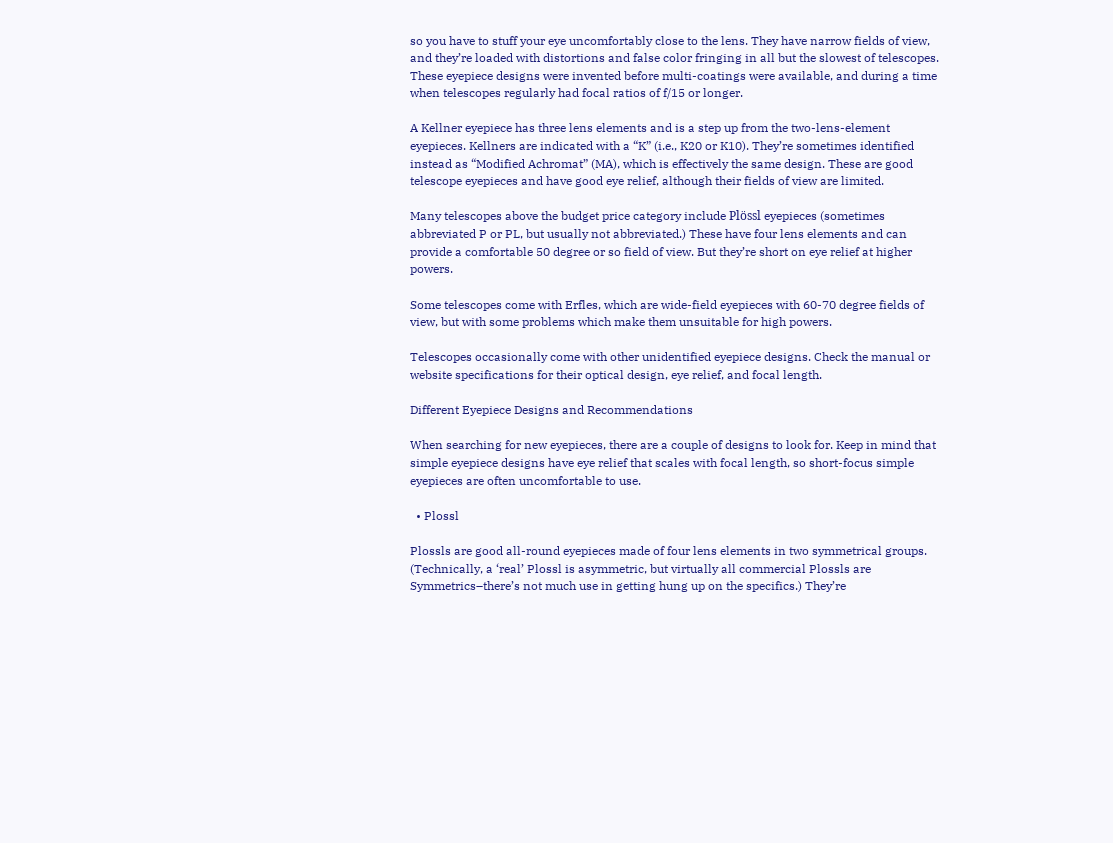so you have to stuff your eye uncomfortably close to the lens. They have narrow fields of view, and they’re loaded with distortions and false color fringing in all but the slowest of telescopes. These eyepiece designs were invented before multi-coatings were available, and during a time when telescopes regularly had focal ratios of f/15 or longer.

A Kellner eyepiece has three lens elements and is a step up from the two-lens-element eyepieces. Kellners are indicated with a “K” (i.e., K20 or K10). They’re sometimes identified instead as “Modified Achromat” (MA), which is effectively the same design. These are good telescope eyepieces and have good eye relief, although their fields of view are limited.

Many telescopes above the budget price category include Plössl eyepieces (sometimes abbreviated P or PL, but usually not abbreviated.) These have four lens elements and can provide a comfortable 50 degree or so field of view. But they’re short on eye relief at higher powers.

Some telescopes come with Erfles, which are wide-field eyepieces with 60-70 degree fields of view, but with some problems which make them unsuitable for high powers.

Telescopes occasionally come with other unidentified eyepiece designs. Check the manual or website specifications for their optical design, eye relief, and focal length.

Different Eyepiece Designs and Recommendations

When searching for new eyepieces, there are a couple of designs to look for. Keep in mind that simple eyepiece designs have eye relief that scales with focal length, so short-focus simple eyepieces are often uncomfortable to use.

  • Plossl

Plossls are good all-round eyepieces made of four lens elements in two symmetrical groups. (Technically, a ‘real’ Plossl is asymmetric, but virtually all commercial Plossls are Symmetrics–there’s not much use in getting hung up on the specifics.) They’re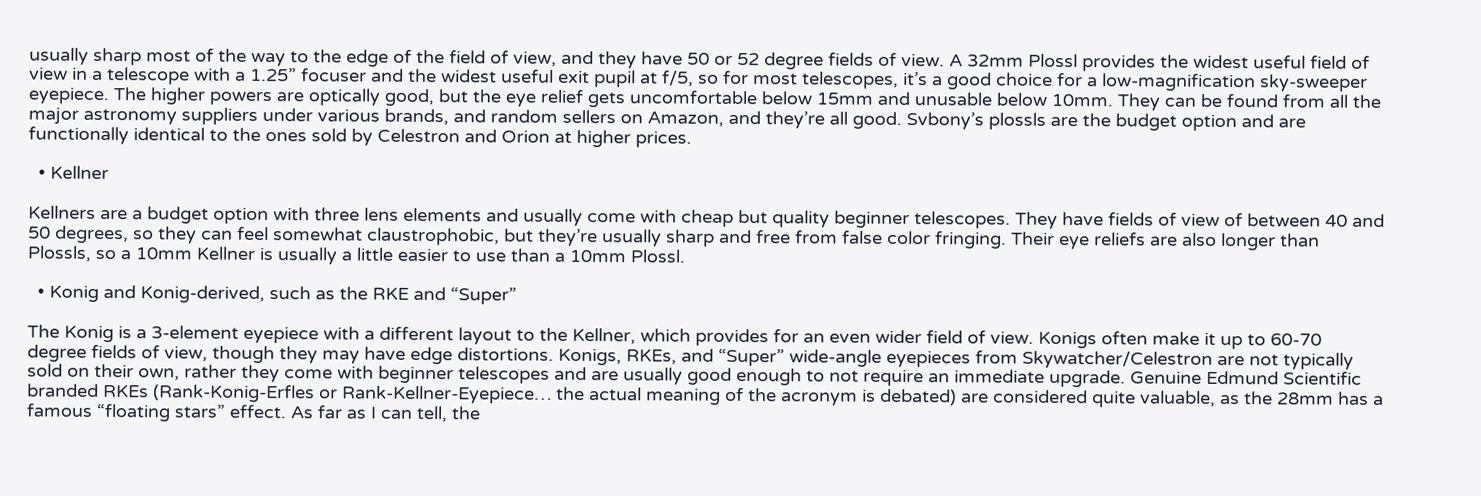usually sharp most of the way to the edge of the field of view, and they have 50 or 52 degree fields of view. A 32mm Plossl provides the widest useful field of view in a telescope with a 1.25” focuser and the widest useful exit pupil at f/5, so for most telescopes, it’s a good choice for a low-magnification sky-sweeper eyepiece. The higher powers are optically good, but the eye relief gets uncomfortable below 15mm and unusable below 10mm. They can be found from all the major astronomy suppliers under various brands, and random sellers on Amazon, and they’re all good. Svbony’s plossls are the budget option and are functionally identical to the ones sold by Celestron and Orion at higher prices.

  • Kellner

Kellners are a budget option with three lens elements and usually come with cheap but quality beginner telescopes. They have fields of view of between 40 and 50 degrees, so they can feel somewhat claustrophobic, but they’re usually sharp and free from false color fringing. Their eye reliefs are also longer than Plossls, so a 10mm Kellner is usually a little easier to use than a 10mm Plossl.

  • Konig and Konig-derived, such as the RKE and “Super”

The Konig is a 3-element eyepiece with a different layout to the Kellner, which provides for an even wider field of view. Konigs often make it up to 60-70 degree fields of view, though they may have edge distortions. Konigs, RKEs, and “Super” wide-angle eyepieces from Skywatcher/Celestron are not typically sold on their own, rather they come with beginner telescopes and are usually good enough to not require an immediate upgrade. Genuine Edmund Scientific branded RKEs (Rank-Konig-Erfles or Rank-Kellner-Eyepiece… the actual meaning of the acronym is debated) are considered quite valuable, as the 28mm has a famous “floating stars” effect. As far as I can tell, the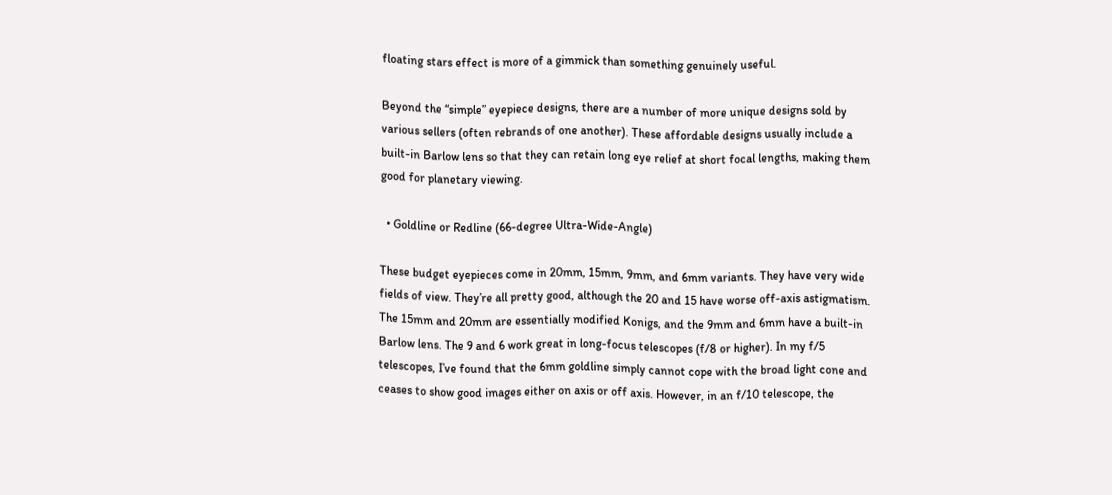floating stars effect is more of a gimmick than something genuinely useful.

Beyond the “simple” eyepiece designs, there are a number of more unique designs sold by various sellers (often rebrands of one another). These affordable designs usually include a built-in Barlow lens so that they can retain long eye relief at short focal lengths, making them good for planetary viewing.

  • Goldline or Redline (66-degree Ultra-Wide-Angle)

These budget eyepieces come in 20mm, 15mm, 9mm, and 6mm variants. They have very wide fields of view. They’re all pretty good, although the 20 and 15 have worse off-axis astigmatism. The 15mm and 20mm are essentially modified Konigs, and the 9mm and 6mm have a built-in Barlow lens. The 9 and 6 work great in long-focus telescopes (f/8 or higher). In my f/5 telescopes, I’ve found that the 6mm goldline simply cannot cope with the broad light cone and ceases to show good images either on axis or off axis. However, in an f/10 telescope, the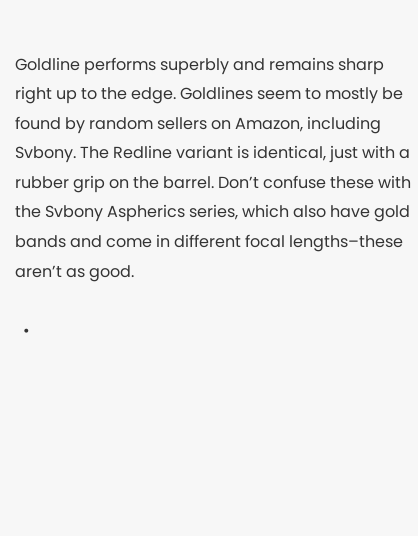Goldline performs superbly and remains sharp right up to the edge. Goldlines seem to mostly be found by random sellers on Amazon, including Svbony. The Redline variant is identical, just with a rubber grip on the barrel. Don’t confuse these with the Svbony Aspherics series, which also have gold bands and come in different focal lengths–these aren’t as good.

  •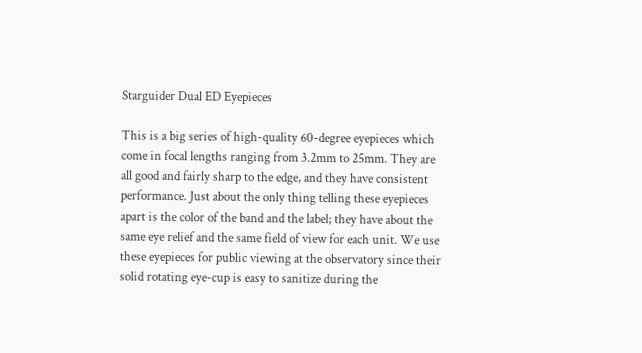Starguider Dual ED Eyepieces

This is a big series of high-quality 60-degree eyepieces which come in focal lengths ranging from 3.2mm to 25mm. They are all good and fairly sharp to the edge, and they have consistent performance. Just about the only thing telling these eyepieces apart is the color of the band and the label; they have about the same eye relief and the same field of view for each unit. We use these eyepieces for public viewing at the observatory since their solid rotating eye-cup is easy to sanitize during the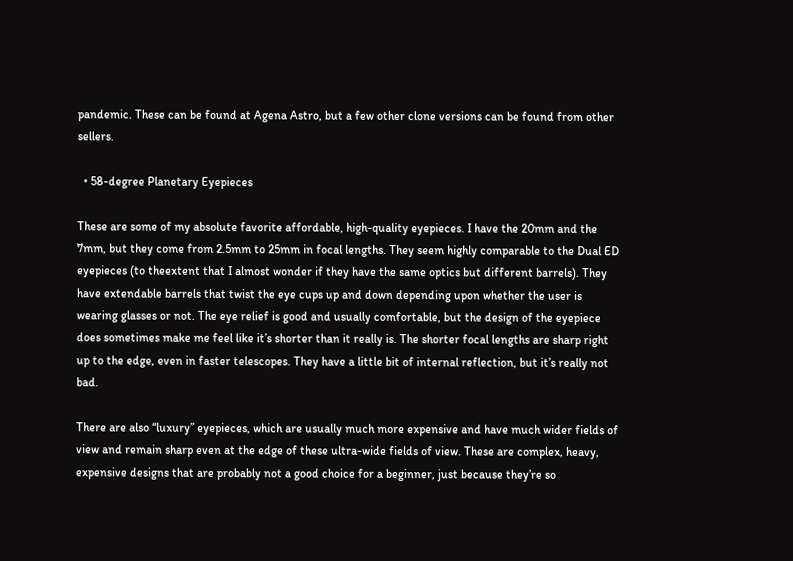pandemic. These can be found at Agena Astro, but a few other clone versions can be found from other sellers.

  • 58-degree Planetary Eyepieces

These are some of my absolute favorite affordable, high-quality eyepieces. I have the 20mm and the 7mm, but they come from 2.5mm to 25mm in focal lengths. They seem highly comparable to the Dual ED eyepieces (to theextent that I almost wonder if they have the same optics but different barrels). They have extendable barrels that twist the eye cups up and down depending upon whether the user is wearing glasses or not. The eye relief is good and usually comfortable, but the design of the eyepiece does sometimes make me feel like it’s shorter than it really is. The shorter focal lengths are sharp right up to the edge, even in faster telescopes. They have a little bit of internal reflection, but it’s really not bad.

There are also “luxury” eyepieces, which are usually much more expensive and have much wider fields of view and remain sharp even at the edge of these ultra-wide fields of view. These are complex, heavy, expensive designs that are probably not a good choice for a beginner, just because they’re so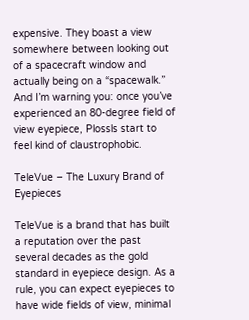expensive. They boast a view somewhere between looking out of a spacecraft window and actually being on a “spacewalk.” And I’m warning you: once you’ve experienced an 80-degree field of view eyepiece, Plossls start to feel kind of claustrophobic.

TeleVue – The Luxury Brand of Eyepieces

TeleVue is a brand that has built a reputation over the past several decades as the gold standard in eyepiece design. As a rule, you can expect eyepieces to have wide fields of view, minimal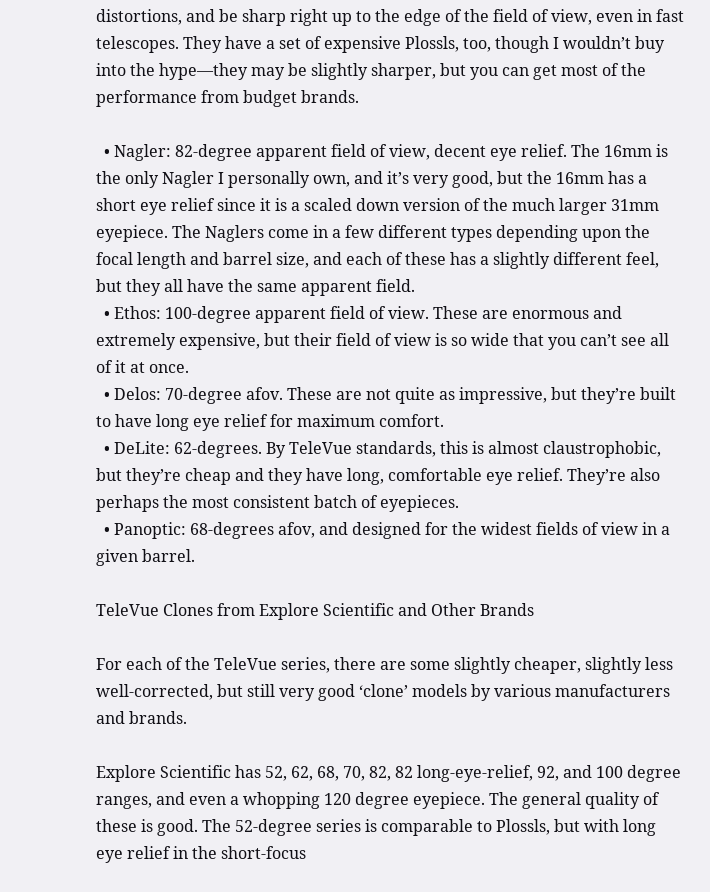distortions, and be sharp right up to the edge of the field of view, even in fast telescopes. They have a set of expensive Plossls, too, though I wouldn’t buy into the hype—they may be slightly sharper, but you can get most of the performance from budget brands.

  • Nagler: 82-degree apparent field of view, decent eye relief. The 16mm is the only Nagler I personally own, and it’s very good, but the 16mm has a short eye relief since it is a scaled down version of the much larger 31mm eyepiece. The Naglers come in a few different types depending upon the focal length and barrel size, and each of these has a slightly different feel, but they all have the same apparent field.
  • Ethos: 100-degree apparent field of view. These are enormous and extremely expensive, but their field of view is so wide that you can’t see all of it at once.
  • Delos: 70-degree afov. These are not quite as impressive, but they’re built to have long eye relief for maximum comfort.
  • DeLite: 62-degrees. By TeleVue standards, this is almost claustrophobic, but they’re cheap and they have long, comfortable eye relief. They’re also perhaps the most consistent batch of eyepieces.
  • Panoptic: 68-degrees afov, and designed for the widest fields of view in a given barrel.

TeleVue Clones from Explore Scientific and Other Brands

For each of the TeleVue series, there are some slightly cheaper, slightly less well-corrected, but still very good ‘clone’ models by various manufacturers and brands.

Explore Scientific has 52, 62, 68, 70, 82, 82 long-eye-relief, 92, and 100 degree ranges, and even a whopping 120 degree eyepiece. The general quality of these is good. The 52-degree series is comparable to Plossls, but with long eye relief in the short-focus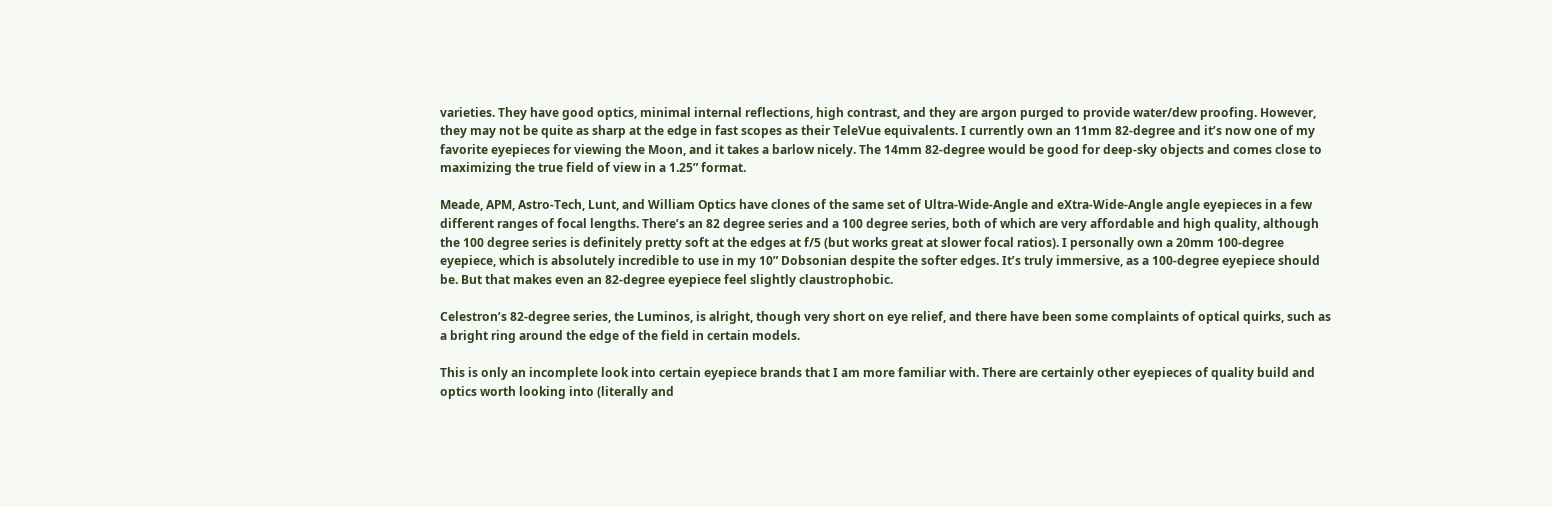varieties. They have good optics, minimal internal reflections, high contrast, and they are argon purged to provide water/dew proofing. However, they may not be quite as sharp at the edge in fast scopes as their TeleVue equivalents. I currently own an 11mm 82-degree and it’s now one of my favorite eyepieces for viewing the Moon, and it takes a barlow nicely. The 14mm 82-degree would be good for deep-sky objects and comes close to maximizing the true field of view in a 1.25” format.

Meade, APM, Astro-Tech, Lunt, and William Optics have clones of the same set of Ultra-Wide-Angle and eXtra-Wide-Angle angle eyepieces in a few different ranges of focal lengths. There’s an 82 degree series and a 100 degree series, both of which are very affordable and high quality, although the 100 degree series is definitely pretty soft at the edges at f/5 (but works great at slower focal ratios). I personally own a 20mm 100-degree eyepiece, which is absolutely incredible to use in my 10” Dobsonian despite the softer edges. It’s truly immersive, as a 100-degree eyepiece should be. But that makes even an 82-degree eyepiece feel slightly claustrophobic.

Celestron’s 82-degree series, the Luminos, is alright, though very short on eye relief, and there have been some complaints of optical quirks, such as a bright ring around the edge of the field in certain models.

This is only an incomplete look into certain eyepiece brands that I am more familiar with. There are certainly other eyepieces of quality build and optics worth looking into (literally and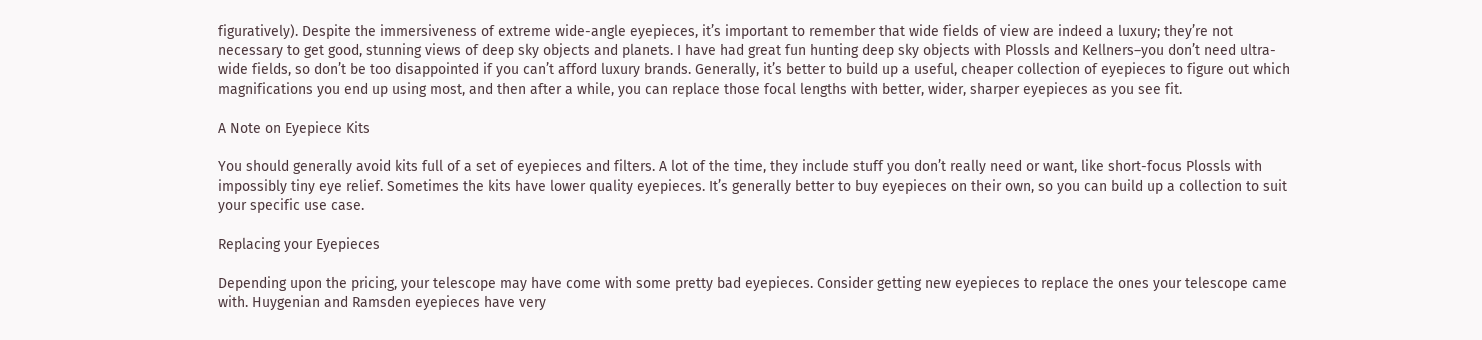figuratively). Despite the immersiveness of extreme wide-angle eyepieces, it’s important to remember that wide fields of view are indeed a luxury; they’re not necessary to get good, stunning views of deep sky objects and planets. I have had great fun hunting deep sky objects with Plossls and Kellners–you don’t need ultra-wide fields, so don’t be too disappointed if you can’t afford luxury brands. Generally, it’s better to build up a useful, cheaper collection of eyepieces to figure out which magnifications you end up using most, and then after a while, you can replace those focal lengths with better, wider, sharper eyepieces as you see fit.

A Note on Eyepiece Kits

You should generally avoid kits full of a set of eyepieces and filters. A lot of the time, they include stuff you don’t really need or want, like short-focus Plossls with impossibly tiny eye relief. Sometimes the kits have lower quality eyepieces. It’s generally better to buy eyepieces on their own, so you can build up a collection to suit your specific use case.

Replacing your Eyepieces

Depending upon the pricing, your telescope may have come with some pretty bad eyepieces. Consider getting new eyepieces to replace the ones your telescope came with. Huygenian and Ramsden eyepieces have very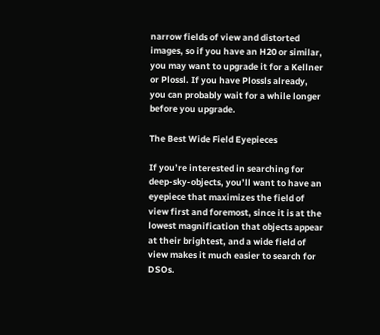narrow fields of view and distorted images, so if you have an H20 or similar, you may want to upgrade it for a Kellner or Plossl. If you have Plossls already, you can probably wait for a while longer before you upgrade.

The Best Wide Field Eyepieces

If you’re interested in searching for deep-sky-objects, you’ll want to have an eyepiece that maximizes the field of view first and foremost, since it is at the lowest magnification that objects appear at their brightest, and a wide field of view makes it much easier to search for DSOs.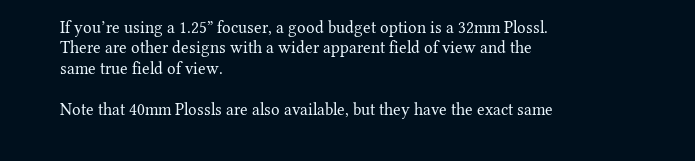If you’re using a 1.25” focuser, a good budget option is a 32mm Plossl. There are other designs with a wider apparent field of view and the same true field of view.

Note that 40mm Plossls are also available, but they have the exact same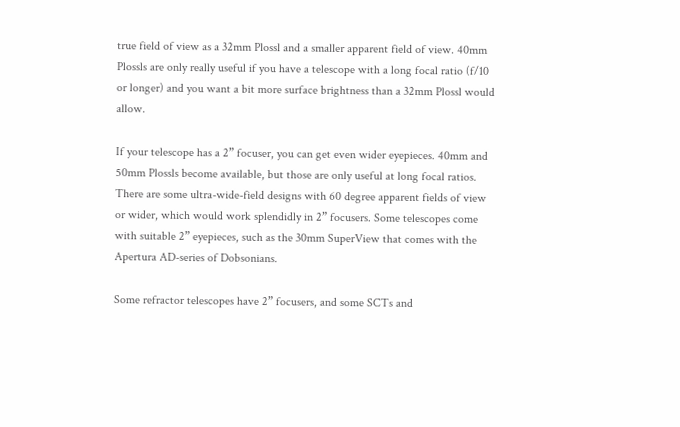true field of view as a 32mm Plossl and a smaller apparent field of view. 40mm Plossls are only really useful if you have a telescope with a long focal ratio (f/10 or longer) and you want a bit more surface brightness than a 32mm Plossl would allow.

If your telescope has a 2” focuser, you can get even wider eyepieces. 40mm and 50mm Plossls become available, but those are only useful at long focal ratios. There are some ultra-wide-field designs with 60 degree apparent fields of view or wider, which would work splendidly in 2” focusers. Some telescopes come with suitable 2” eyepieces, such as the 30mm SuperView that comes with the Apertura AD-series of Dobsonians.

Some refractor telescopes have 2” focusers, and some SCTs and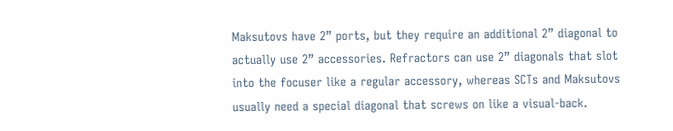Maksutovs have 2” ports, but they require an additional 2” diagonal to actually use 2” accessories. Refractors can use 2” diagonals that slot into the focuser like a regular accessory, whereas SCTs and Maksutovs usually need a special diagonal that screws on like a visual-back.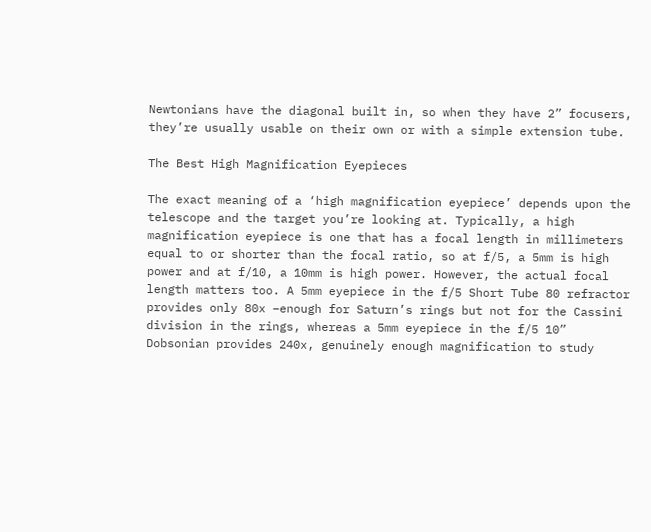Newtonians have the diagonal built in, so when they have 2” focusers, they’re usually usable on their own or with a simple extension tube.

The Best High Magnification Eyepieces

The exact meaning of a ‘high magnification eyepiece’ depends upon the telescope and the target you’re looking at. Typically, a high magnification eyepiece is one that has a focal length in millimeters equal to or shorter than the focal ratio, so at f/5, a 5mm is high power and at f/10, a 10mm is high power. However, the actual focal length matters too. A 5mm eyepiece in the f/5 Short Tube 80 refractor provides only 80x –enough for Saturn’s rings but not for the Cassini division in the rings, whereas a 5mm eyepiece in the f/5 10” Dobsonian provides 240x, genuinely enough magnification to study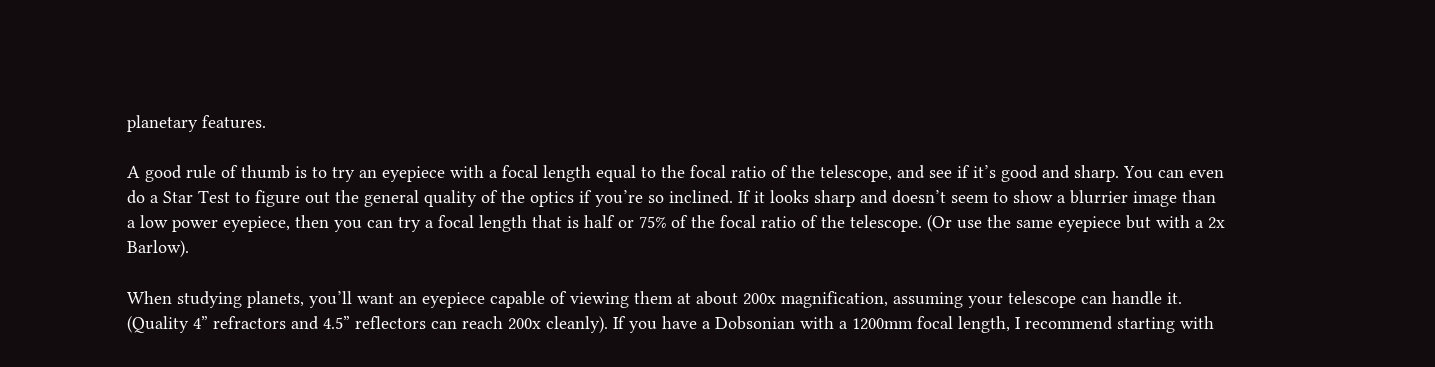planetary features.

A good rule of thumb is to try an eyepiece with a focal length equal to the focal ratio of the telescope, and see if it’s good and sharp. You can even do a Star Test to figure out the general quality of the optics if you’re so inclined. If it looks sharp and doesn’t seem to show a blurrier image than a low power eyepiece, then you can try a focal length that is half or 75% of the focal ratio of the telescope. (Or use the same eyepiece but with a 2x Barlow).

When studying planets, you’ll want an eyepiece capable of viewing them at about 200x magnification, assuming your telescope can handle it. (Quality 4” refractors and 4.5” reflectors can reach 200x cleanly). If you have a Dobsonian with a 1200mm focal length, I recommend starting with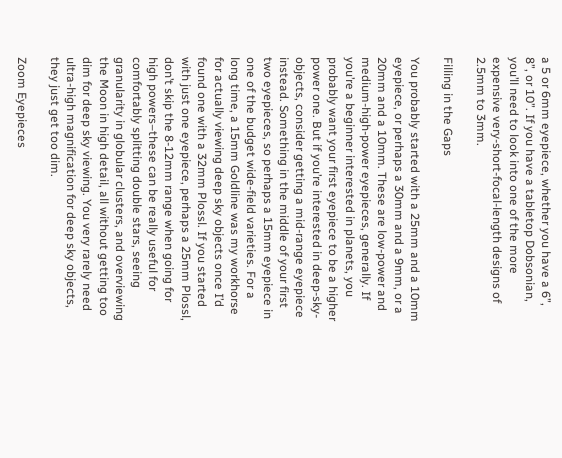a 5 or 6mm eyepiece, whether you have a 6”, 8”, or 10”. If you have a tabletop Dobsonian, you’ll need to look into one of the more expensive very-short-focal-length designs of 2.5mm to 3mm.

Filling in the Gaps

You probably started with a 25mm and a 10mm eyepiece, or perhaps a 30mm and a 9mm, or a 20mm and a 10mm. These are low-power and medium-high-power eyepieces, generally. If you’re a beginner interested in planets, you probably want your first eyepiece to be a higher power one. But if you’re interested in deep-sky-objects, consider getting a mid-range eyepiece instead. Something in the middle of your first two eyepieces, so perhaps a 15mm eyepiece in one of the budget wide-field varieties. For a long time, a 15mm Goldline was my workhorse for actually viewing deep sky objects once I’d found one with a 32mm Plossl. If you started with just one eyepiece, perhaps a 25mm Plossl, don’t skip the 8-12mm range when going for high powers–these can be really useful for comfortably splitting double stars, seeing granularity in globular clusters, and overviewing the Moon in high detail, all without getting too dim for deep sky viewing. You very rarely need ultra-high magnification for deep sky objects, they just get too dim.

Zoom Eyepieces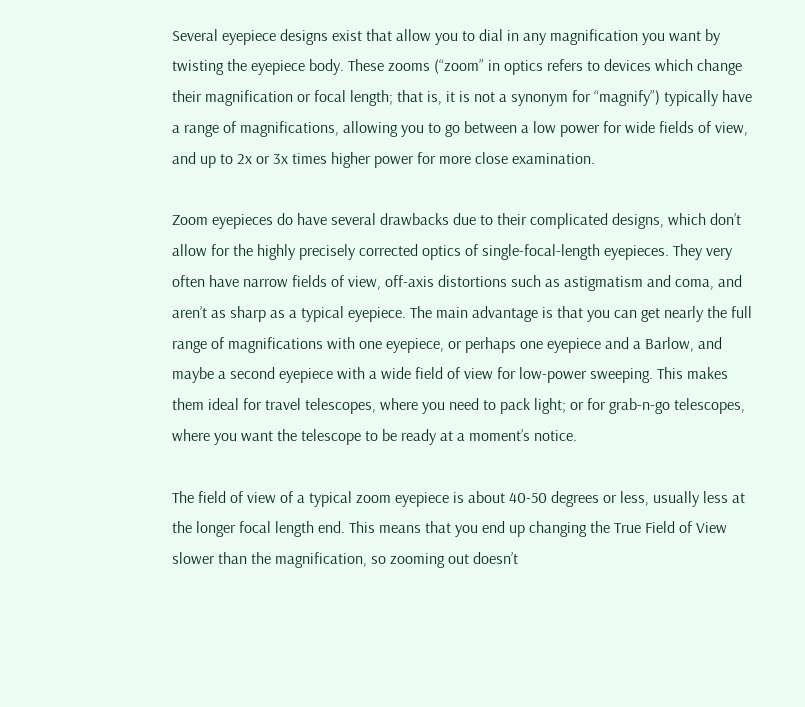Several eyepiece designs exist that allow you to dial in any magnification you want by twisting the eyepiece body. These zooms (“zoom” in optics refers to devices which change their magnification or focal length; that is, it is not a synonym for “magnify”) typically have a range of magnifications, allowing you to go between a low power for wide fields of view, and up to 2x or 3x times higher power for more close examination.

Zoom eyepieces do have several drawbacks due to their complicated designs, which don’t allow for the highly precisely corrected optics of single-focal-length eyepieces. They very often have narrow fields of view, off-axis distortions such as astigmatism and coma, and aren’t as sharp as a typical eyepiece. The main advantage is that you can get nearly the full range of magnifications with one eyepiece, or perhaps one eyepiece and a Barlow, and maybe a second eyepiece with a wide field of view for low-power sweeping. This makes them ideal for travel telescopes, where you need to pack light; or for grab-n-go telescopes, where you want the telescope to be ready at a moment’s notice.

The field of view of a typical zoom eyepiece is about 40-50 degrees or less, usually less at the longer focal length end. This means that you end up changing the True Field of View slower than the magnification, so zooming out doesn’t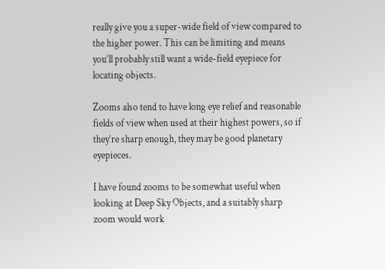really give you a super-wide field of view compared to the higher power. This can be limiting and means you’ll probably still want a wide-field eyepiece for locating objects.

Zooms also tend to have long eye relief and reasonable fields of view when used at their highest powers, so if they’re sharp enough, they may be good planetary eyepieces.

I have found zooms to be somewhat useful when looking at Deep Sky Objects, and a suitably sharp zoom would work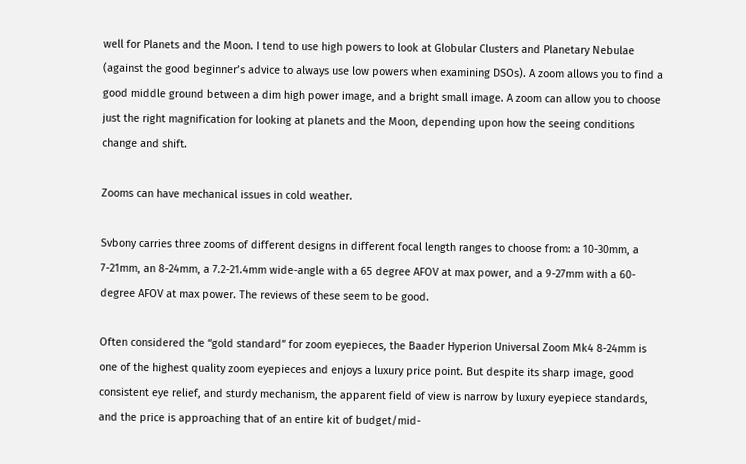well for Planets and the Moon. I tend to use high powers to look at Globular Clusters and Planetary Nebulae (against the good beginner’s advice to always use low powers when examining DSOs). A zoom allows you to find a good middle ground between a dim high power image, and a bright small image. A zoom can allow you to choose just the right magnification for looking at planets and the Moon, depending upon how the seeing conditions change and shift.

Zooms can have mechanical issues in cold weather.

Svbony carries three zooms of different designs in different focal length ranges to choose from: a 10-30mm, a 7-21mm, an 8-24mm, a 7.2-21.4mm wide-angle with a 65 degree AFOV at max power, and a 9-27mm with a 60-degree AFOV at max power. The reviews of these seem to be good.

Often considered the “gold standard” for zoom eyepieces, the Baader Hyperion Universal Zoom Mk4 8-24mm is one of the highest quality zoom eyepieces and enjoys a luxury price point. But despite its sharp image, good consistent eye relief, and sturdy mechanism, the apparent field of view is narrow by luxury eyepiece standards, and the price is approaching that of an entire kit of budget/mid-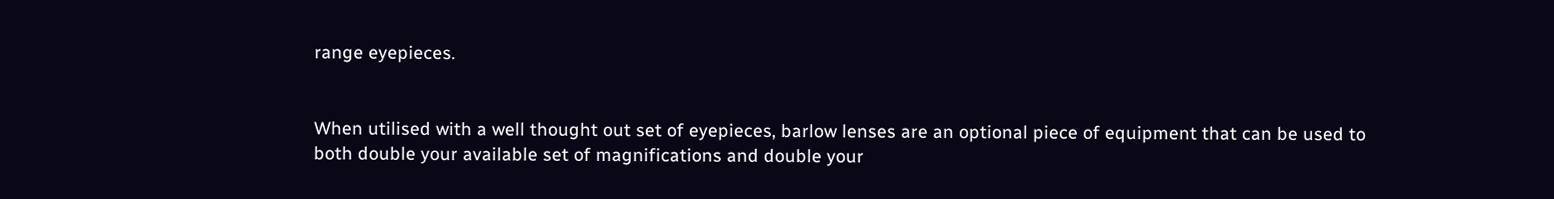range eyepieces.


When utilised with a well thought out set of eyepieces, barlow lenses are an optional piece of equipment that can be used to both double your available set of magnifications and double your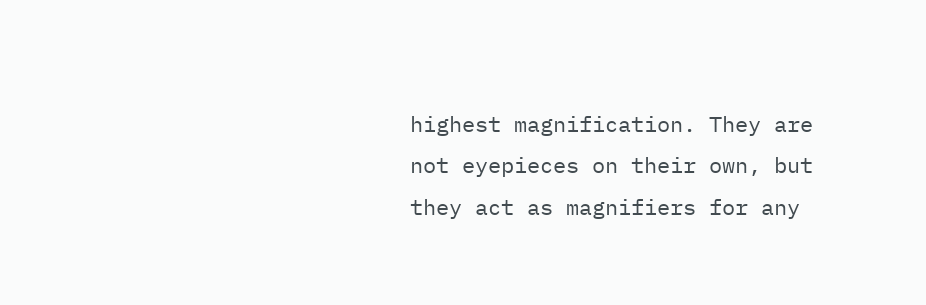highest magnification. They are not eyepieces on their own, but they act as magnifiers for any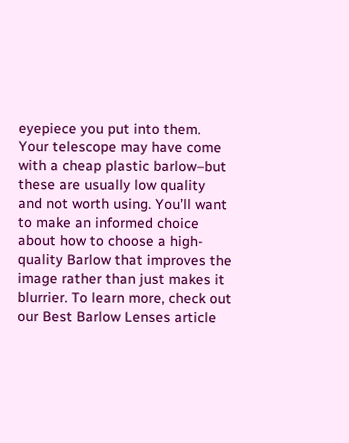eyepiece you put into them. Your telescope may have come with a cheap plastic barlow–but these are usually low quality and not worth using. You’ll want to make an informed choice about how to choose a high-quality Barlow that improves the image rather than just makes it blurrier. To learn more, check out our Best Barlow Lenses article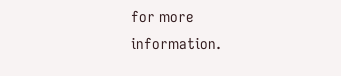for more information.